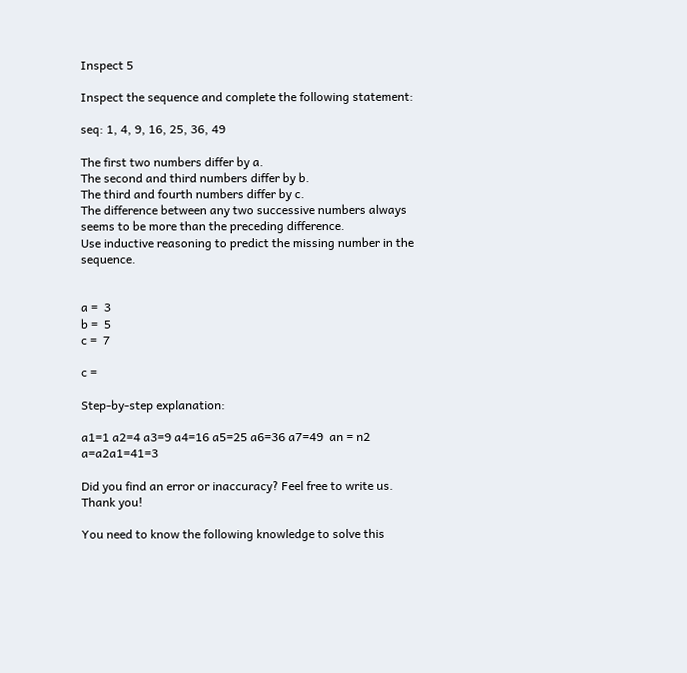Inspect 5

Inspect the sequence and complete the following statement:

seq: 1, 4, 9, 16, 25, 36, 49

The first two numbers differ by a.
The second and third numbers differ by b.
The third and fourth numbers differ by c.
The difference between any two successive numbers always seems to be more than the preceding difference.
Use inductive reasoning to predict the missing number in the sequence.


a =  3
b =  5
c =  7

c =

Step-by-step explanation:

a1=1 a2=4 a3=9 a4=16 a5=25 a6=36 a7=49  an = n2  a=a2a1=41=3

Did you find an error or inaccuracy? Feel free to write us. Thank you!

You need to know the following knowledge to solve this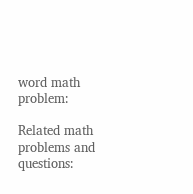word math problem:

Related math problems and questions: